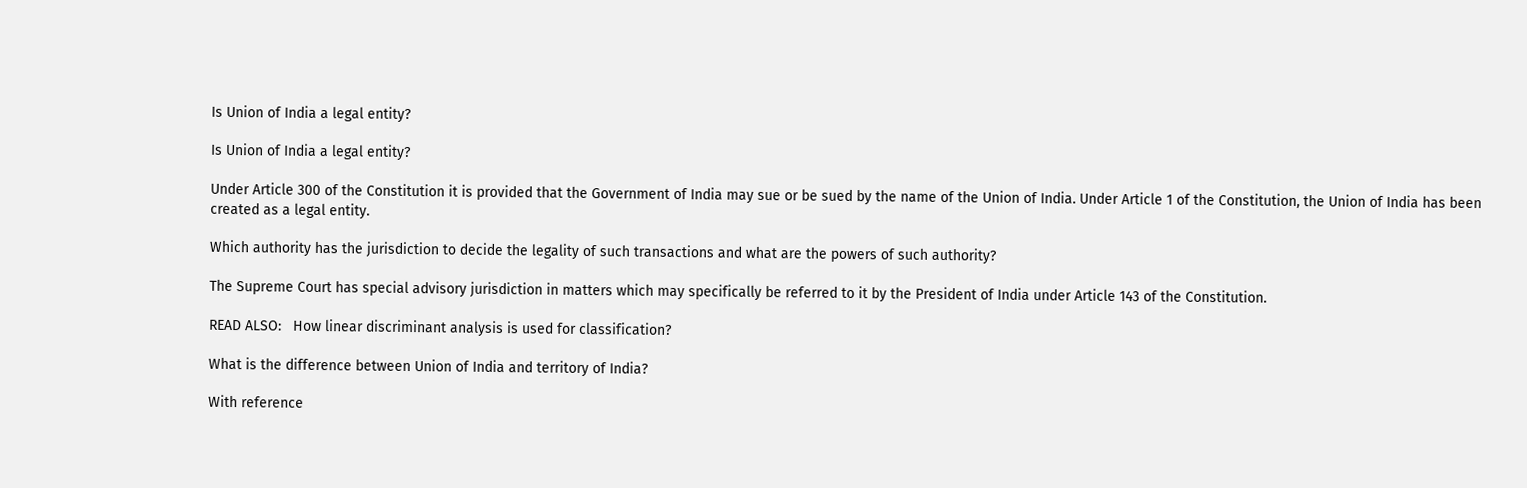Is Union of India a legal entity?

Is Union of India a legal entity?

Under Article 300 of the Constitution it is provided that the Government of India may sue or be sued by the name of the Union of India. Under Article 1 of the Constitution, the Union of India has been created as a legal entity.

Which authority has the jurisdiction to decide the legality of such transactions and what are the powers of such authority?

The Supreme Court has special advisory jurisdiction in matters which may specifically be referred to it by the President of India under Article 143 of the Constitution.

READ ALSO:   How linear discriminant analysis is used for classification?

What is the difference between Union of India and territory of India?

With reference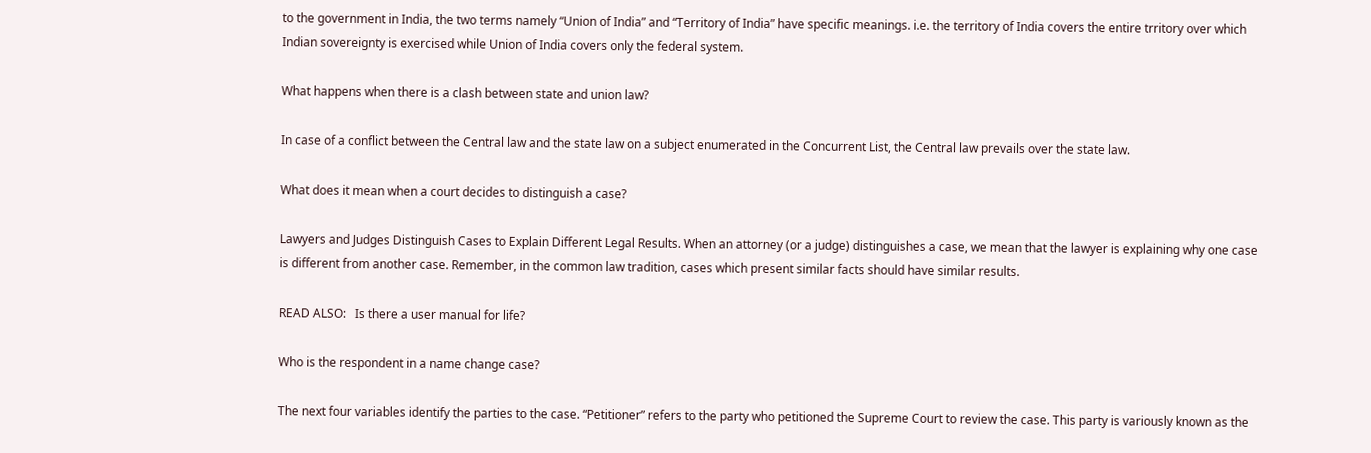to the government in India, the two terms namely “Union of India” and “Territory of India” have specific meanings. i.e. the territory of India covers the entire trritory over which Indian sovereignty is exercised while Union of India covers only the federal system.

What happens when there is a clash between state and union law?

In case of a conflict between the Central law and the state law on a subject enumerated in the Concurrent List, the Central law prevails over the state law.

What does it mean when a court decides to distinguish a case?

Lawyers and Judges Distinguish Cases to Explain Different Legal Results. When an attorney (or a judge) distinguishes a case, we mean that the lawyer is explaining why one case is different from another case. Remember, in the common law tradition, cases which present similar facts should have similar results.

READ ALSO:   Is there a user manual for life?

Who is the respondent in a name change case?

The next four variables identify the parties to the case. “Petitioner” refers to the party who petitioned the Supreme Court to review the case. This party is variously known as the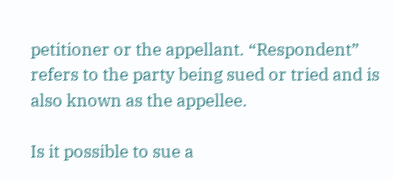petitioner or the appellant. “Respondent” refers to the party being sued or tried and is also known as the appellee.

Is it possible to sue a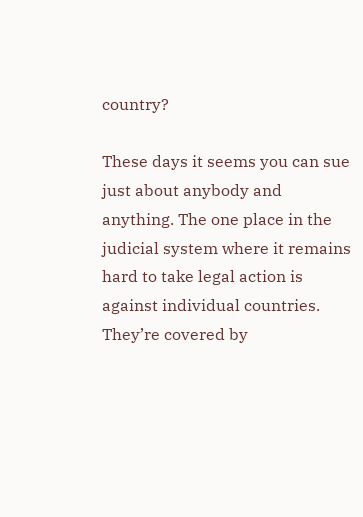country?

These days it seems you can sue just about anybody and anything. The one place in the judicial system where it remains hard to take legal action is against individual countries. They’re covered by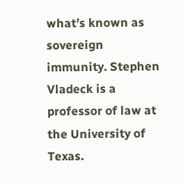what’s known as sovereign immunity. Stephen Vladeck is a professor of law at the University of Texas.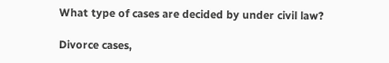What type of cases are decided by under civil law?

Divorce cases,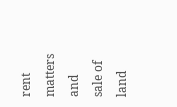rent matters and sale of land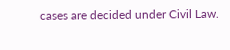cases are decided under Civil Law.